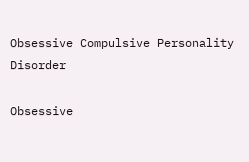Obsessive Compulsive Personality Disorder

Obsessive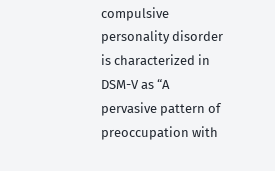compulsive personality disorder is characterized in DSM-V as “A pervasive pattern of preoccupation with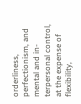orderliness, perfectionism, and mental and in-
terpersonal control, at the expense of flexibility,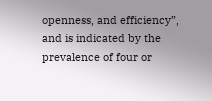openness, and efficiency”, and is indicated by the prevalence of four or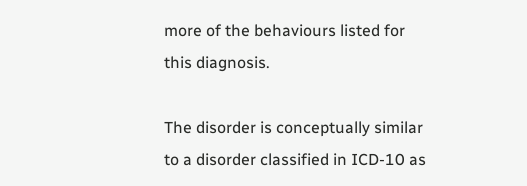more of the behaviours listed for this diagnosis.

The disorder is conceptually similar to a disorder classified in ICD-10 as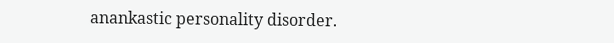anankastic personality disorder.